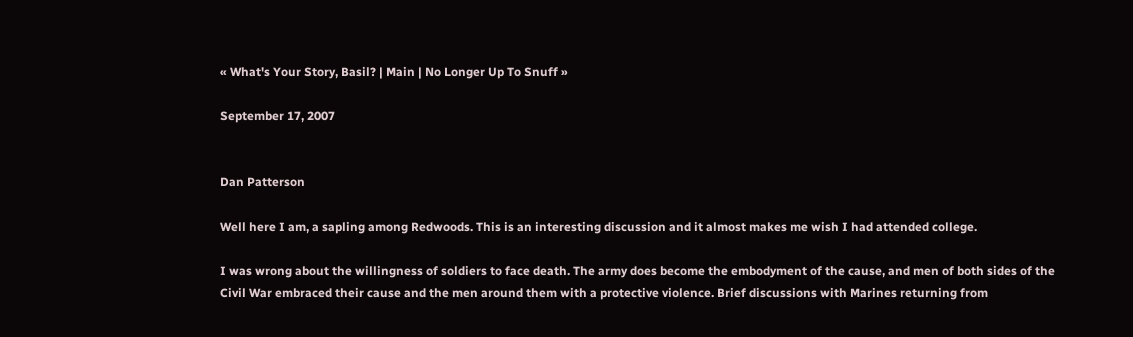« What's Your Story, Basil? | Main | No Longer Up To Snuff »

September 17, 2007


Dan Patterson

Well here I am, a sapling among Redwoods. This is an interesting discussion and it almost makes me wish I had attended college.

I was wrong about the willingness of soldiers to face death. The army does become the embodyment of the cause, and men of both sides of the Civil War embraced their cause and the men around them with a protective violence. Brief discussions with Marines returning from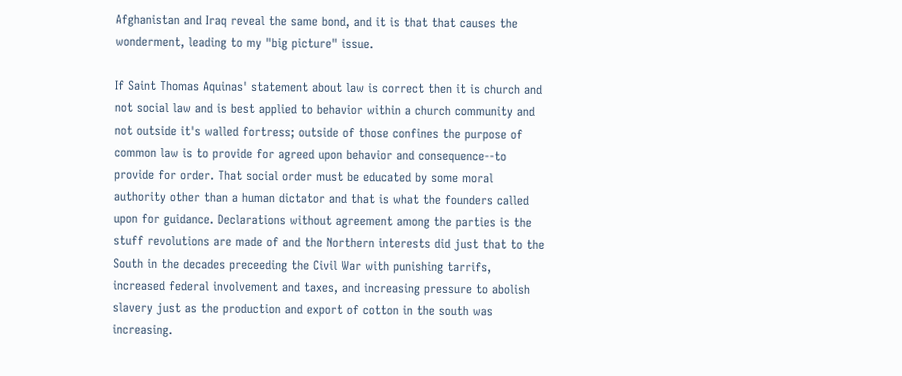Afghanistan and Iraq reveal the same bond, and it is that that causes the wonderment, leading to my "big picture" issue.

If Saint Thomas Aquinas' statement about law is correct then it is church and not social law and is best applied to behavior within a church community and not outside it's walled fortress; outside of those confines the purpose of common law is to provide for agreed upon behavior and consequence--to provide for order. That social order must be educated by some moral authority other than a human dictator and that is what the founders called upon for guidance. Declarations without agreement among the parties is the stuff revolutions are made of and the Northern interests did just that to the South in the decades preceeding the Civil War with punishing tarrifs, increased federal involvement and taxes, and increasing pressure to abolish slavery just as the production and export of cotton in the south was increasing.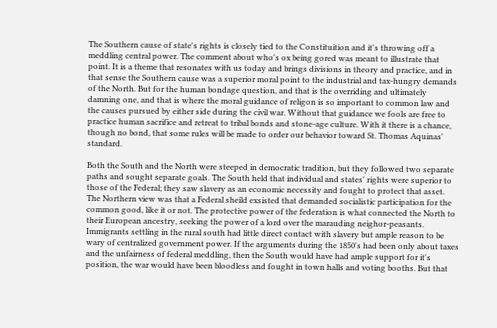The Southern cause of state's rights is closely tied to the Constituition and it's throwing off a meddling central power. The comment about who's ox being gored was meant to illustrate that point. It is a theme that resonates with us today and brings divisions in theory and practice, and in that sense the Southern cause was a superior moral point to the industrial and tax-hungry demands of the North. But for the human bondage question, and that is the overriding and ultimately damning one, and that is where the moral guidance of religon is so important to common law and the causes pursued by either side during the civil war. Without that guidance we fools are free to practice human sacrifice and retreat to tribal bonds and stone-age culture. With it there is a chance, though no bond, that some rules will be made to order our behavior toward St. Thomas Aquinas' standard.

Both the South and the North were steeped in democratic tradition, but they followed two separate paths and sought separate goals. The South held that individual and states' rights were superior to those of the Federal; they saw slavery as an economic necessity and fought to protect that asset. The Northern view was that a Federal sheild exsisted that demanded socialistic participation for the common good, like it or not. The protective power of the federation is what connected the North to their European ancestry, seeking the power of a lord over the marauding neighor-peasants. Immigrants settling in the rural south had little direct contact with slavery but ample reason to be wary of centralized government power. If the arguments during the 1850's had been only about taxes and the unfairness of federal meddling, then the South would have had ample support for it's position, the war would have been bloodless and fought in town halls and voting booths. But that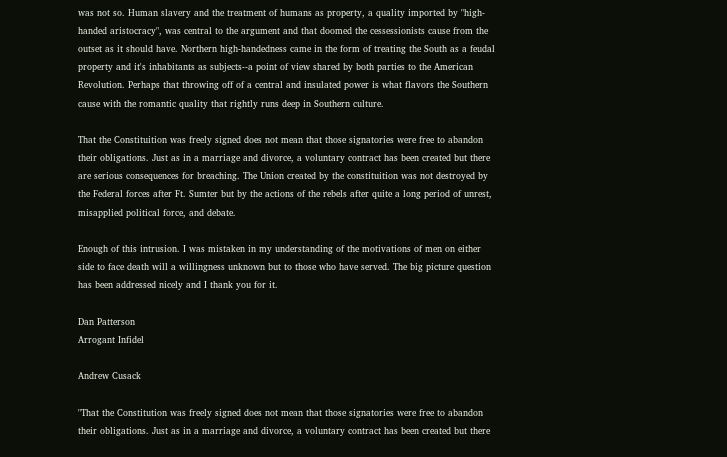was not so. Human slavery and the treatment of humans as property, a quality imported by "high-handed aristocracy", was central to the argument and that doomed the cessessionists cause from the outset as it should have. Northern high-handedness came in the form of treating the South as a feudal property and it's inhabitants as subjects--a point of view shared by both parties to the American Revolution. Perhaps that throwing off of a central and insulated power is what flavors the Southern cause with the romantic quality that rightly runs deep in Southern culture.

That the Constituition was freely signed does not mean that those signatories were free to abandon their obligations. Just as in a marriage and divorce, a voluntary contract has been created but there are serious consequences for breaching. The Union created by the constituition was not destroyed by the Federal forces after Ft. Sumter but by the actions of the rebels after quite a long period of unrest, misapplied political force, and debate.

Enough of this intrusion. I was mistaken in my understanding of the motivations of men on either side to face death will a willingness unknown but to those who have served. The big picture question has been addressed nicely and I thank you for it.

Dan Patterson
Arrogant Infidel

Andrew Cusack

"That the Constitution was freely signed does not mean that those signatories were free to abandon their obligations. Just as in a marriage and divorce, a voluntary contract has been created but there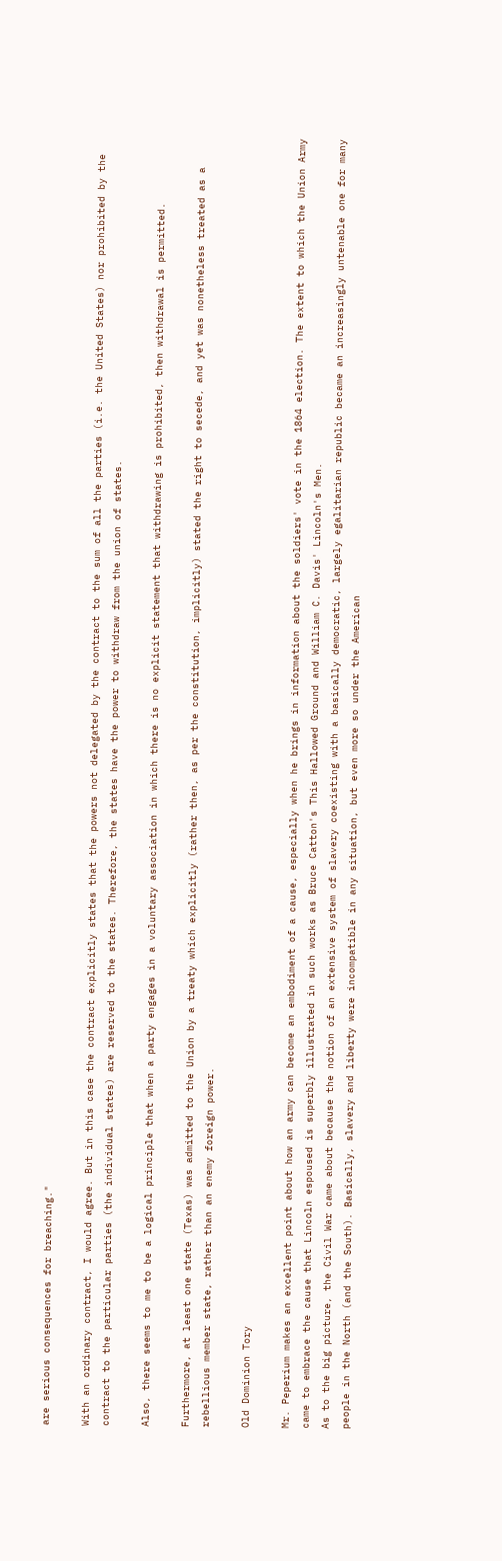are serious consequences for breaching."

With an ordinary contract, I would agree. But in this case the contract explicitly states that the powers not delegated by the contract to the sum of all the parties (i.e. the United States) nor prohibited by the contract to the particular parties (the individual states) are reserved to the states. Therefore, the states have the power to withdraw from the union of states.

Also, there seems to me to be a logical principle that when a party engages in a voluntary association in which there is no explicit statement that withdrawing is prohibited, then withdrawal is permitted.

Furthermore, at least one state (Texas) was admitted to the Union by a treaty which explicitly (rather then, as per the constitution, implicitly) stated the right to secede, and yet was nonetheless treated as a rebellious member state, rather than an enemy foreign power.

Old Dominion Tory

Mr. Peperium makes an excellent point about how an army can become an embodiment of a cause, especially when he brings in information about the soldiers' vote in the 1864 election. The extent to which the Union Army came to embrace the cause that Lincoln espoused is superbly illustrated in such works as Bruce Catton's This Hallowed Ground and William C. Davis' Lincoln's Men.
As to the big picture, the Civil War came about because the notion of an extensive system of slavery coexisting with a basically democratic, largely egalitarian republic became an increasingly untenable one for many people in the North (and the South). Basically, slavery and liberty were incompatible in any situation, but even more so under the American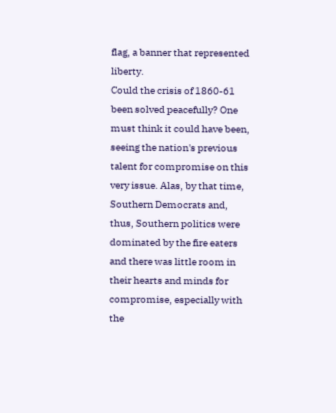flag, a banner that represented liberty.
Could the crisis of 1860-61 been solved peacefully? One must think it could have been, seeing the nation's previous talent for compromise on this very issue. Alas, by that time, Southern Democrats and, thus, Southern politics were dominated by the fire eaters and there was little room in their hearts and minds for compromise, especially with the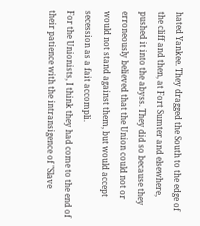hated Yankee. They dragged the South to the edge of the cliff and then, at Fort Sumter and elsewhere, pushed it into the abyss. They did so because they erroneously believed that the Union could not or would not stand against them, but would accept secession as a fait accompli.
For the Unionists, I think they had come to the end of their patience with the intransigence of "Slave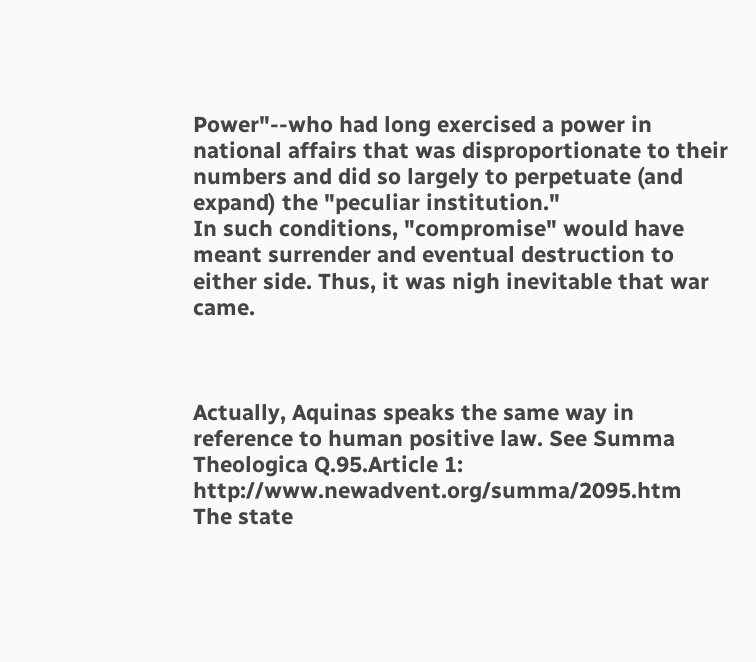Power"--who had long exercised a power in national affairs that was disproportionate to their numbers and did so largely to perpetuate (and expand) the "peculiar institution."
In such conditions, "compromise" would have meant surrender and eventual destruction to either side. Thus, it was nigh inevitable that war came.



Actually, Aquinas speaks the same way in reference to human positive law. See Summa Theologica Q.95.Article 1: http://www.newadvent.org/summa/2095.htm
The state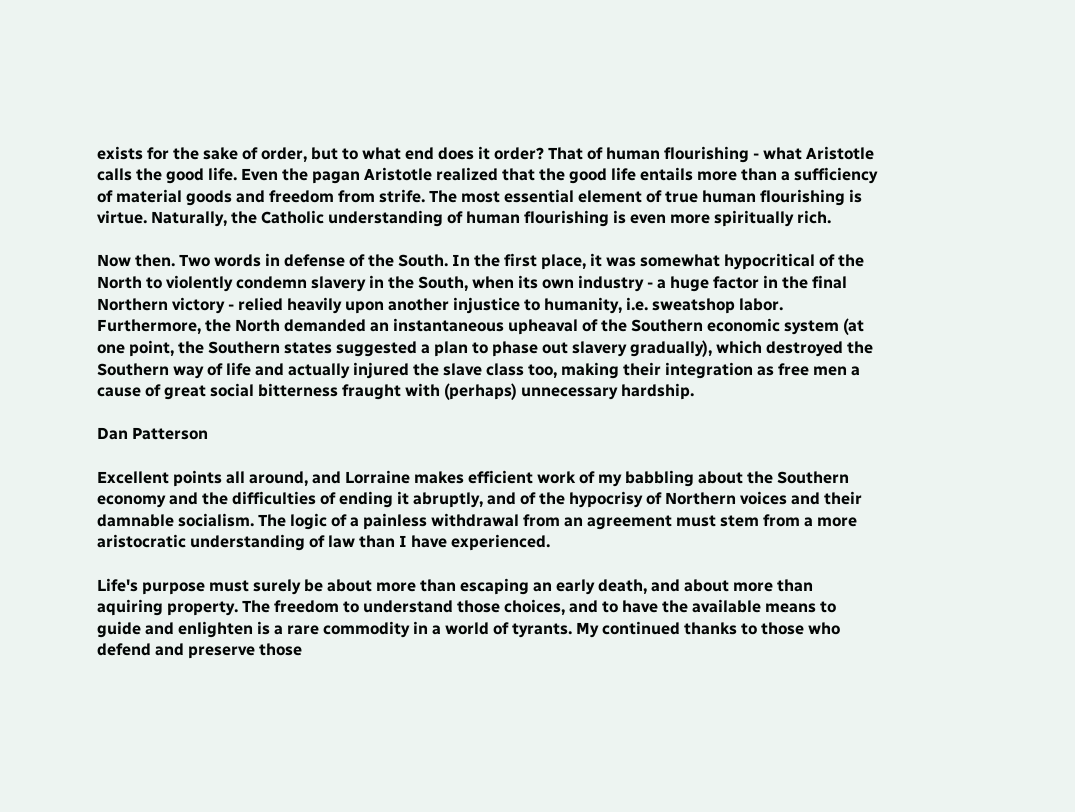exists for the sake of order, but to what end does it order? That of human flourishing - what Aristotle calls the good life. Even the pagan Aristotle realized that the good life entails more than a sufficiency of material goods and freedom from strife. The most essential element of true human flourishing is virtue. Naturally, the Catholic understanding of human flourishing is even more spiritually rich.

Now then. Two words in defense of the South. In the first place, it was somewhat hypocritical of the North to violently condemn slavery in the South, when its own industry - a huge factor in the final Northern victory - relied heavily upon another injustice to humanity, i.e. sweatshop labor. Furthermore, the North demanded an instantaneous upheaval of the Southern economic system (at one point, the Southern states suggested a plan to phase out slavery gradually), which destroyed the Southern way of life and actually injured the slave class too, making their integration as free men a cause of great social bitterness fraught with (perhaps) unnecessary hardship.

Dan Patterson

Excellent points all around, and Lorraine makes efficient work of my babbling about the Southern economy and the difficulties of ending it abruptly, and of the hypocrisy of Northern voices and their damnable socialism. The logic of a painless withdrawal from an agreement must stem from a more aristocratic understanding of law than I have experienced.

Life's purpose must surely be about more than escaping an early death, and about more than aquiring property. The freedom to understand those choices, and to have the available means to guide and enlighten is a rare commodity in a world of tyrants. My continued thanks to those who defend and preserve those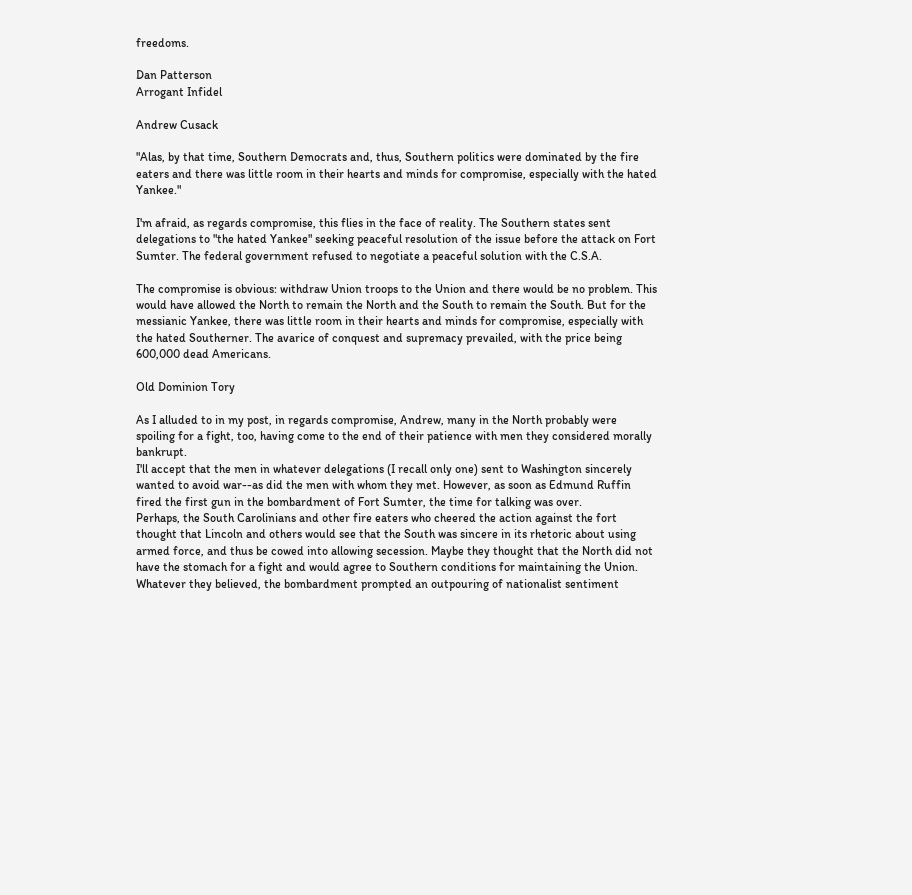freedoms.

Dan Patterson
Arrogant Infidel

Andrew Cusack

"Alas, by that time, Southern Democrats and, thus, Southern politics were dominated by the fire eaters and there was little room in their hearts and minds for compromise, especially with the hated Yankee."

I'm afraid, as regards compromise, this flies in the face of reality. The Southern states sent delegations to "the hated Yankee" seeking peaceful resolution of the issue before the attack on Fort Sumter. The federal government refused to negotiate a peaceful solution with the C.S.A.

The compromise is obvious: withdraw Union troops to the Union and there would be no problem. This would have allowed the North to remain the North and the South to remain the South. But for the messianic Yankee, there was little room in their hearts and minds for compromise, especially with the hated Southerner. The avarice of conquest and supremacy prevailed, with the price being 600,000 dead Americans.

Old Dominion Tory

As I alluded to in my post, in regards compromise, Andrew, many in the North probably were spoiling for a fight, too, having come to the end of their patience with men they considered morally bankrupt.
I'll accept that the men in whatever delegations (I recall only one) sent to Washington sincerely wanted to avoid war--as did the men with whom they met. However, as soon as Edmund Ruffin fired the first gun in the bombardment of Fort Sumter, the time for talking was over.
Perhaps, the South Carolinians and other fire eaters who cheered the action against the fort thought that Lincoln and others would see that the South was sincere in its rhetoric about using armed force, and thus be cowed into allowing secession. Maybe they thought that the North did not have the stomach for a fight and would agree to Southern conditions for maintaining the Union.
Whatever they believed, the bombardment prompted an outpouring of nationalist sentiment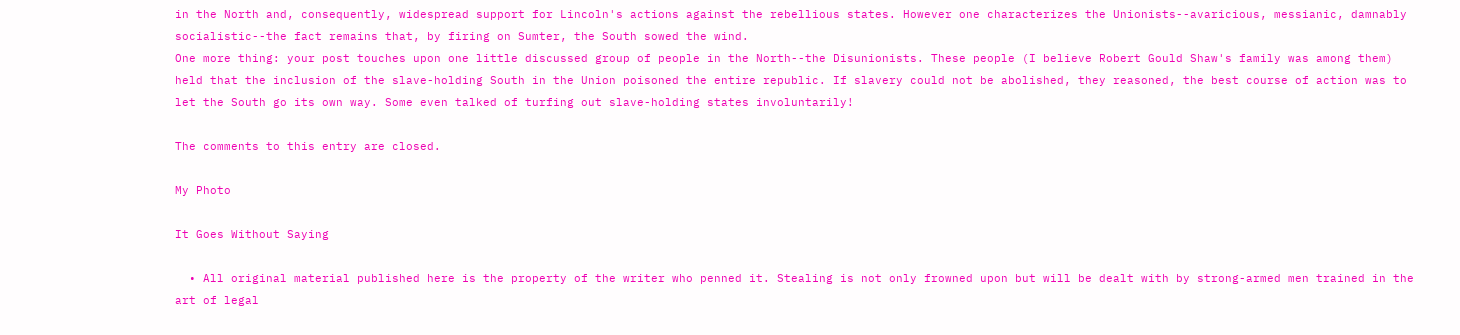in the North and, consequently, widespread support for Lincoln's actions against the rebellious states. However one characterizes the Unionists--avaricious, messianic, damnably socialistic--the fact remains that, by firing on Sumter, the South sowed the wind.
One more thing: your post touches upon one little discussed group of people in the North--the Disunionists. These people (I believe Robert Gould Shaw's family was among them) held that the inclusion of the slave-holding South in the Union poisoned the entire republic. If slavery could not be abolished, they reasoned, the best course of action was to let the South go its own way. Some even talked of turfing out slave-holding states involuntarily!

The comments to this entry are closed.

My Photo

It Goes Without Saying

  • All original material published here is the property of the writer who penned it. Stealing is not only frowned upon but will be dealt with by strong-armed men trained in the art of legal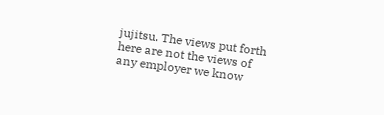jujitsu. The views put forth here are not the views of any employer we know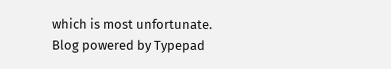which is most unfortunate.
Blog powered by Typepad